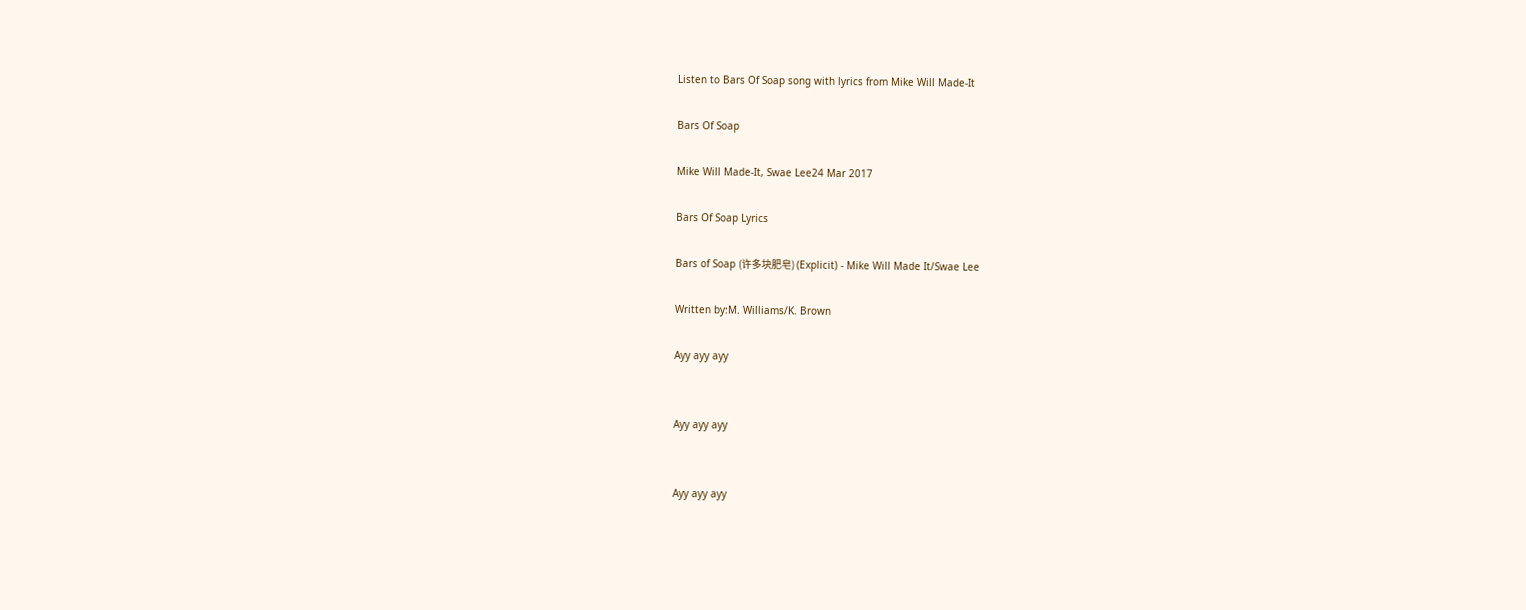Listen to Bars Of Soap song with lyrics from Mike Will Made-It

Bars Of Soap

Mike Will Made-It, Swae Lee24 Mar 2017

Bars Of Soap Lyrics

Bars of Soap (许多块肥皂) (Explicit) - Mike Will Made It/Swae Lee

Written by:M. Williams/K. Brown

Ayy ayy ayy


Ayy ayy ayy


Ayy ayy ayy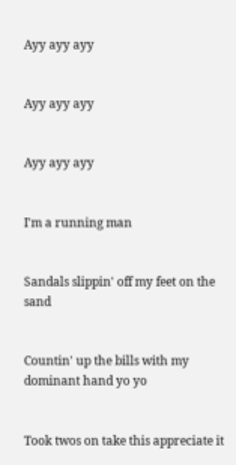Ayy ayy ayy


Ayy ayy ayy


Ayy ayy ayy


I'm a running man


Sandals slippin' off my feet on the sand


Countin' up the bills with my dominant hand yo yo


Took twos on take this appreciate it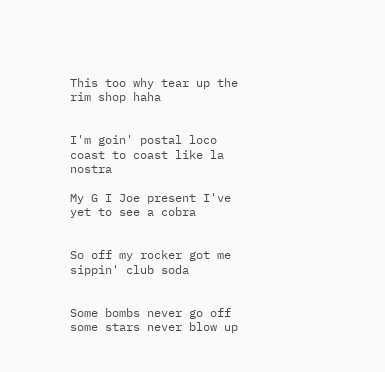This too why tear up the rim shop haha


I'm goin' postal loco coast to coast like la nostra

My G I Joe present I've yet to see a cobra


So off my rocker got me sippin' club soda


Some bombs never go off some stars never blow up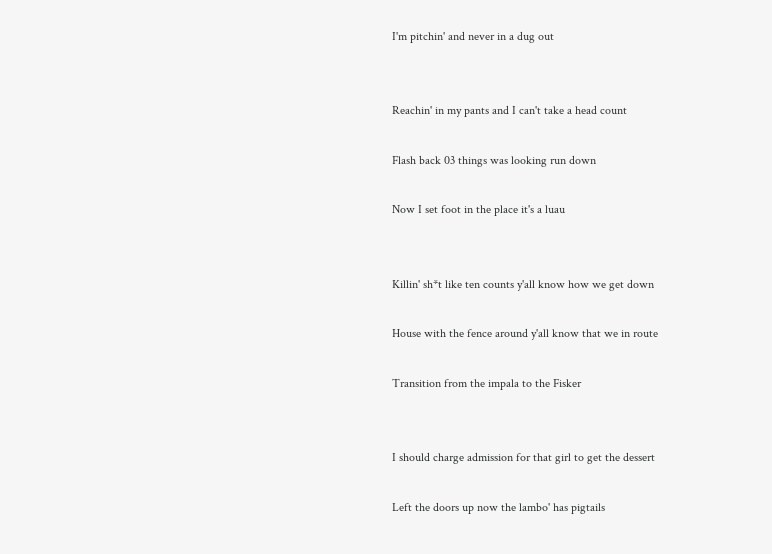I'm pitchin' and never in a dug out


Reachin' in my pants and I can't take a head count

Flash back 03 things was looking run down

Now I set foot in the place it's a luau


Killin' sh*t like ten counts y'all know how we get down

House with the fence around y'all know that we in route

Transition from the impala to the Fisker


I should charge admission for that girl to get the dessert

Left the doors up now the lambo' has pigtails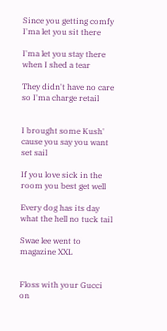Since you getting comfy I'ma let you sit there

I'ma let you stay there when I shed a tear

They didn't have no care so I'ma charge retail


I brought some Kush' cause you say you want set sail

If you love sick in the room you best get well

Every dog has its day what the hell no tuck tail

Swae lee went to magazine XXL


Floss with your Gucci on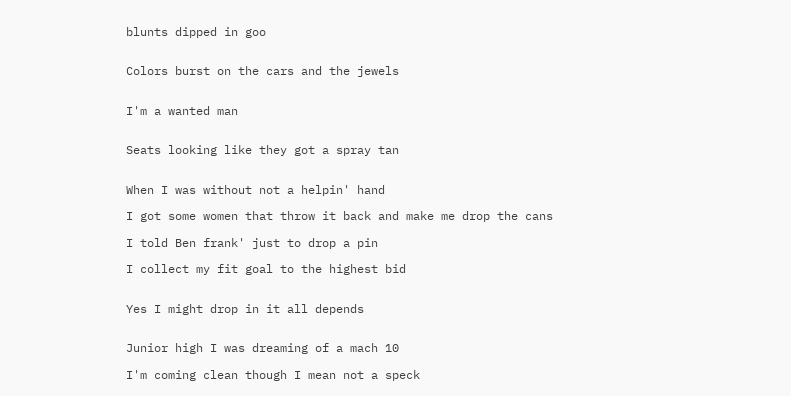blunts dipped in goo


Colors burst on the cars and the jewels


I'm a wanted man


Seats looking like they got a spray tan


When I was without not a helpin' hand

I got some women that throw it back and make me drop the cans

I told Ben frank' just to drop a pin

I collect my fit goal to the highest bid


Yes I might drop in it all depends


Junior high I was dreaming of a mach 10

I'm coming clean though I mean not a speck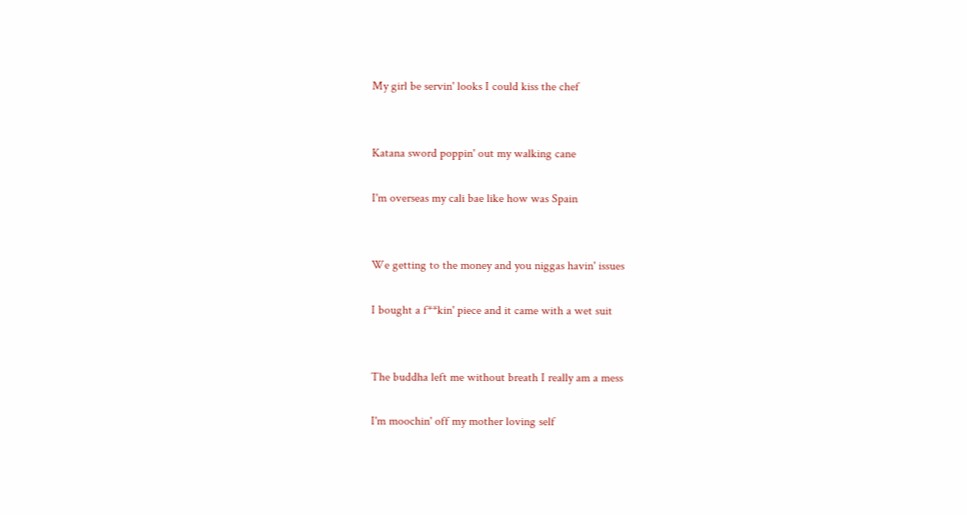My girl be servin' looks I could kiss the chef


Katana sword poppin' out my walking cane

I'm overseas my cali bae like how was Spain


We getting to the money and you niggas havin' issues

I bought a f**kin' piece and it came with a wet suit


The buddha left me without breath I really am a mess

I'm moochin' off my mother loving self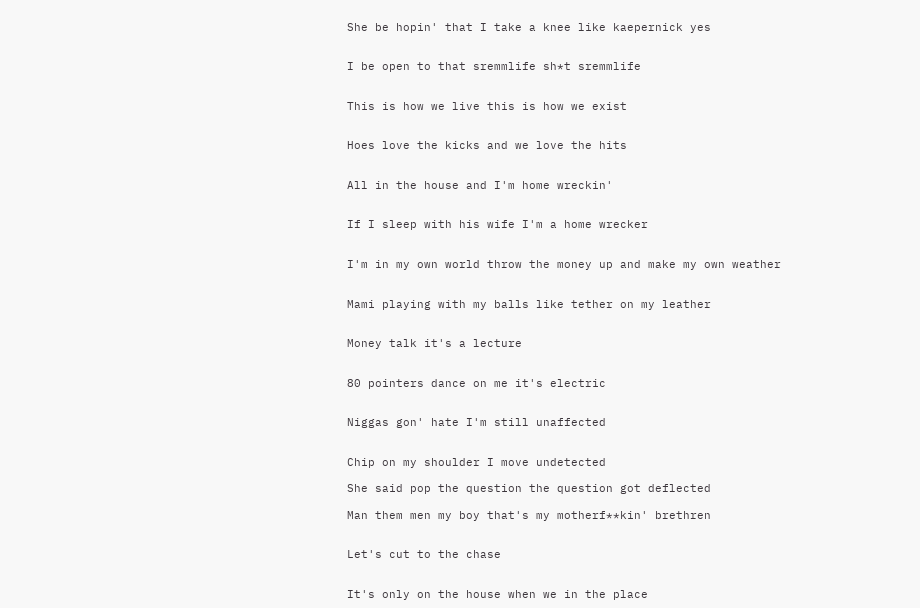She be hopin' that I take a knee like kaepernick yes


I be open to that sremmlife sh*t sremmlife


This is how we live this is how we exist


Hoes love the kicks and we love the hits


All in the house and I'm home wreckin'


If I sleep with his wife I'm a home wrecker


I'm in my own world throw the money up and make my own weather


Mami playing with my balls like tether on my leather


Money talk it's a lecture


80 pointers dance on me it's electric


Niggas gon' hate I'm still unaffected


Chip on my shoulder I move undetected

She said pop the question the question got deflected

Man them men my boy that's my motherf**kin' brethren


Let's cut to the chase


It's only on the house when we in the place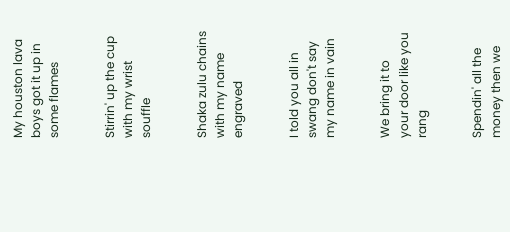My houston lava boys got it up in some flames


Stirrin' up the cup with my wrist souffle


Shaka zulu chains with my name engraved


I told you all in swang don't say my name in vain


We bring it to your door like you rang


Spendin' all the money then we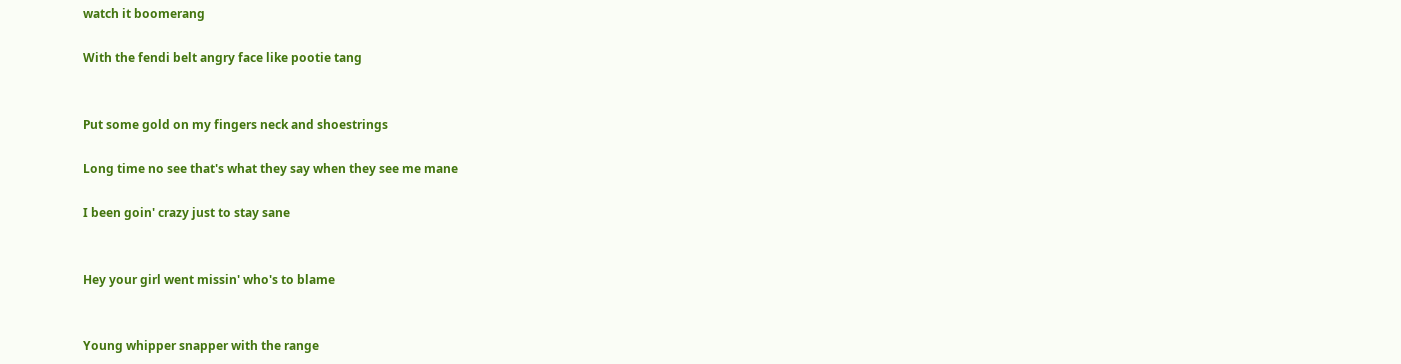watch it boomerang

With the fendi belt angry face like pootie tang


Put some gold on my fingers neck and shoestrings

Long time no see that's what they say when they see me mane

I been goin' crazy just to stay sane


Hey your girl went missin' who's to blame


Young whipper snapper with the range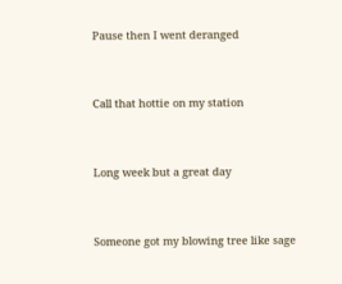Pause then I went deranged


Call that hottie on my station


Long week but a great day


Someone got my blowing tree like sage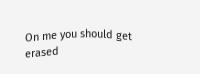On me you should get erased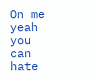On me yeah you can hate